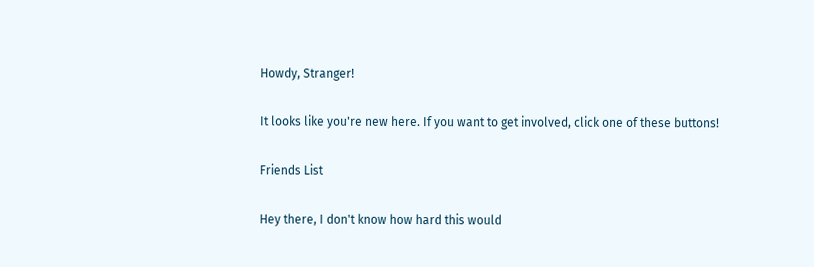Howdy, Stranger!

It looks like you're new here. If you want to get involved, click one of these buttons!

Friends List

Hey there, I don't know how hard this would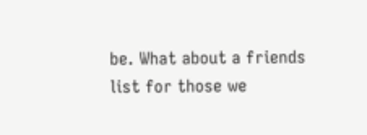be. What about a friends list for those we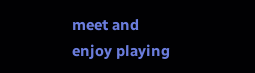meet and enjoy playing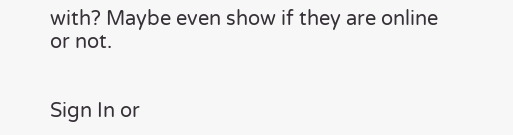with? Maybe even show if they are online or not.


Sign In or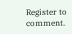Register to comment.